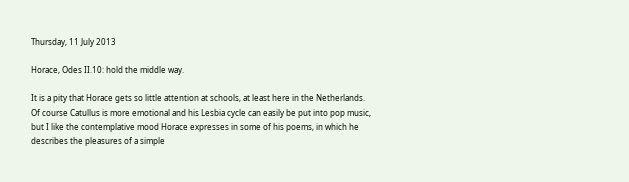Thursday, 11 July 2013

Horace, Odes II.10: hold the middle way.

It is a pity that Horace gets so little attention at schools, at least here in the Netherlands. Of course Catullus is more emotional and his Lesbia cycle can easily be put into pop music, but I like the contemplative mood Horace expresses in some of his poems, in which he describes the pleasures of a simple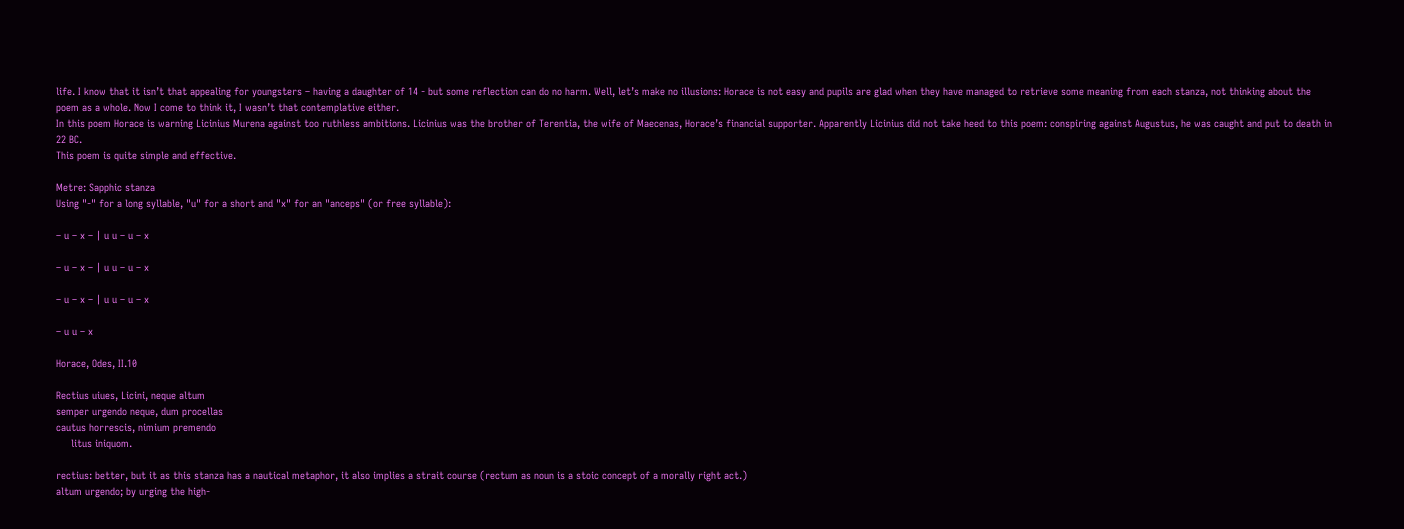life. I know that it isn’t that appealing for youngsters – having a daughter of 14 - but some reflection can do no harm. Well, let’s make no illusions: Horace is not easy and pupils are glad when they have managed to retrieve some meaning from each stanza, not thinking about the poem as a whole. Now I come to think it, I wasn’t that contemplative either.
In this poem Horace is warning Licinius Murena against too ruthless ambitions. Licinius was the brother of Terentia, the wife of Maecenas, Horace’s financial supporter. Apparently Licinius did not take heed to this poem: conspiring against Augustus, he was caught and put to death in 22 BC.
This poem is quite simple and effective.

Metre: Sapphic stanza
Using "-" for a long syllable, "u" for a short and "x" for an "anceps" (or free syllable):

– u – x – | u u – u – x

– u – x – | u u – u – x

– u – x – | u u – u – x

– u u – x

Horace, Odes, II.10

Rectius uiues, Licini, neque altum
semper urgendo neque, dum procellas
cautus horrescis, nimium premendo
     litus iniquom.

rectius: better, but it as this stanza has a nautical metaphor, it also implies a strait course (rectum as noun is a stoic concept of a morally right act.)
altum urgendo; by urging the high-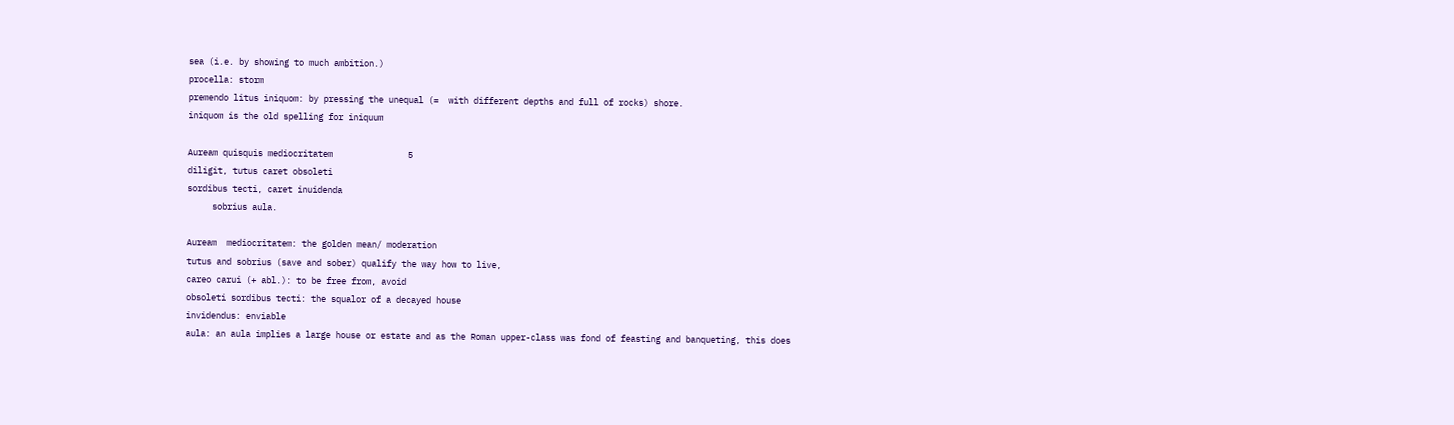sea (i.e. by showing to much ambition.)
procella: storm
premendo litus iniquom: by pressing the unequal (=  with different depths and full of rocks) shore.
iniquom is the old spelling for iniquum

Auream quisquis mediocritatem               5
diligit, tutus caret obsoleti
sordibus tecti, caret inuidenda
     sobrius aula.

Auream  mediocritatem: the golden mean/ moderation
tutus and sobrius (save and sober) qualify the way how to live,
careo carui (+ abl.): to be free from, avoid
obsoleti sordibus tecti: the squalor of a decayed house
invidendus: enviable
aula: an aula implies a large house or estate and as the Roman upper-class was fond of feasting and banqueting, this does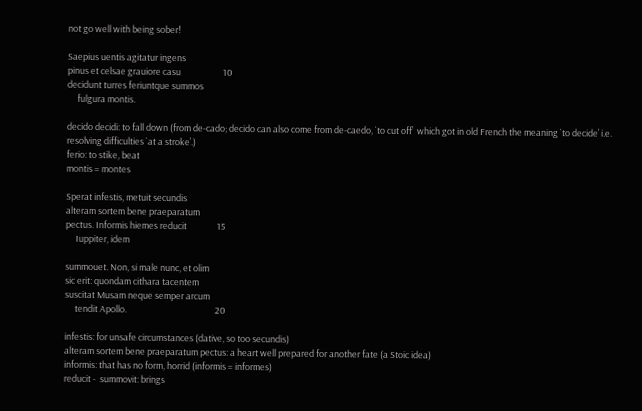not go well with being sober!

Saepius uentis agitatur ingens
pinus et celsae grauiore casu                     10
decidunt turres feriuntque summos
     fulgura montis.

decido decidi: to fall down (from de-cado; decido can also come from de-caedo, `to cut off’  which got in old French the meaning `to decide’ i.e. resolving difficulties `at a stroke’.)
ferio: to stike, beat
montis = montes

Sperat infestis, metuit secundis
alteram sortem bene praeparatum
pectus. Informis hiemes reducit               15
     Iuppiter, idem

summouet. Non, si male nunc, et olim
sic erit: quondam cithara tacentem
suscitat Musam neque semper arcum
     tendit Apollo.                                            20

infestis: for unsafe circumstances (dative, so too secundis)
alteram sortem bene praeparatum pectus: a heart well prepared for another fate (a Stoic idea)
informis: that has no form, horrid (informis = informes)
reducit -  summovit: brings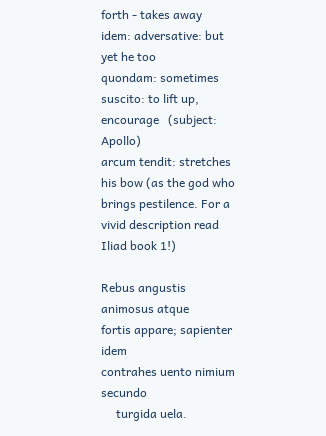forth - takes away
idem: adversative: but yet he too
quondam: sometimes
suscito: to lift up, encourage   (subject: Apollo)
arcum tendit: stretches his bow (as the god who brings pestilence. For a vivid description read Iliad book 1!)

Rebus angustis animosus atque
fortis appare; sapienter idem
contrahes uento nimium secundo
     turgida uela.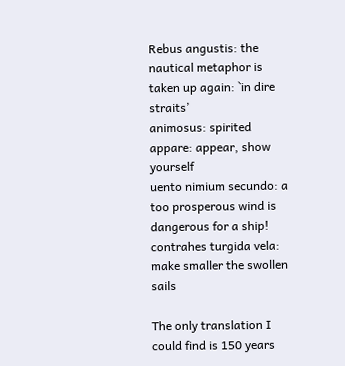Rebus angustis: the nautical metaphor is taken up again: `in dire straits’
animosus: spirited
appare: appear, show yourself
uento nimium secundo: a too prosperous wind is dangerous for a ship!
contrahes turgida vela: make smaller the swollen sails

The only translation I could find is 150 years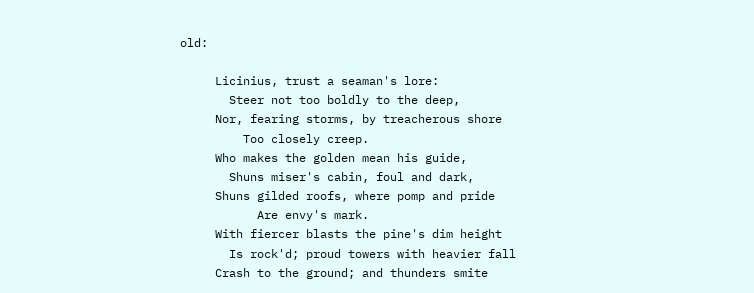old:

     Licinius, trust a seaman's lore:
       Steer not too boldly to the deep,
     Nor, fearing storms, by treacherous shore
         Too closely creep.
     Who makes the golden mean his guide,
       Shuns miser's cabin, foul and dark,
     Shuns gilded roofs, where pomp and pride
           Are envy's mark.
     With fiercer blasts the pine's dim height
       Is rock'd; proud towers with heavier fall
     Crash to the ground; and thunders smite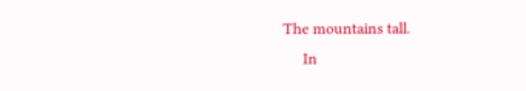The mountains tall.
     In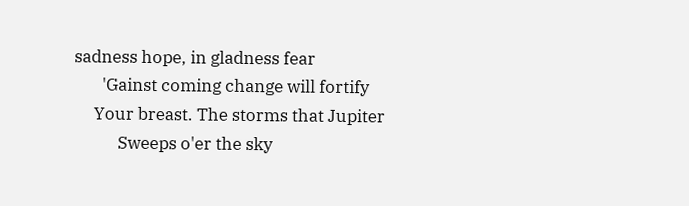sadness hope, in gladness fear
       'Gainst coming change will fortify
     Your breast. The storms that Jupiter
           Sweeps o'er the sky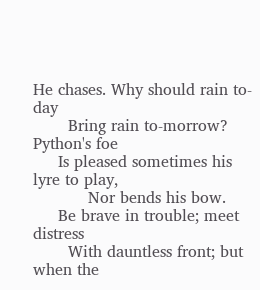He chases. Why should rain to-day
       Bring rain to-morrow? Python's foe
     Is pleased sometimes his lyre to play,
           Nor bends his bow.
     Be brave in trouble; meet distress
       With dauntless front; but when the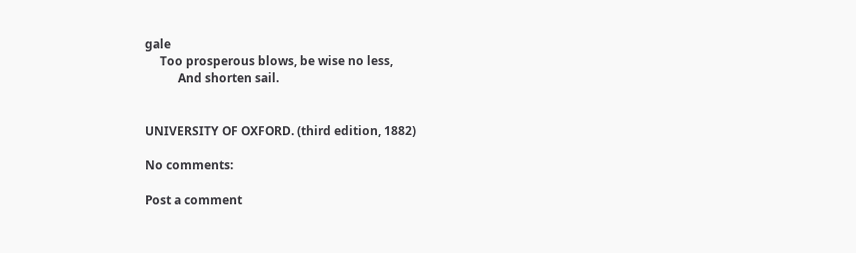gale
     Too prosperous blows, be wise no less,
           And shorten sail.


UNIVERSITY OF OXFORD. (third edition, 1882)

No comments:

Post a comment